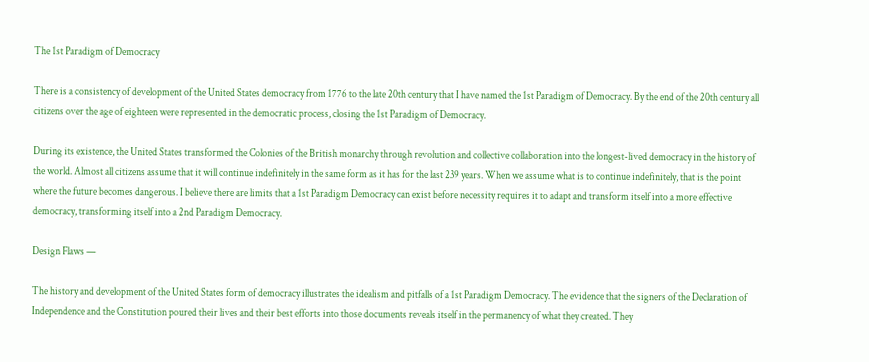The 1st Paradigm of Democracy

There is a consistency of development of the United States democracy from 1776 to the late 20th century that I have named the 1st Paradigm of Democracy. By the end of the 20th century all citizens over the age of eighteen were represented in the democratic process, closing the 1st Paradigm of Democracy.

During its existence, the United States transformed the Colonies of the British monarchy through revolution and collective collaboration into the longest-lived democracy in the history of the world. Almost all citizens assume that it will continue indefinitely in the same form as it has for the last 239 years. When we assume what is to continue indefinitely, that is the point where the future becomes dangerous. I believe there are limits that a 1st Paradigm Democracy can exist before necessity requires it to adapt and transform itself into a more effective democracy, transforming itself into a 2nd Paradigm Democracy.

Design Flaws —

The history and development of the United States form of democracy illustrates the idealism and pitfalls of a 1st Paradigm Democracy. The evidence that the signers of the Declaration of Independence and the Constitution poured their lives and their best efforts into those documents reveals itself in the permanency of what they created. They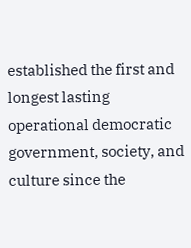established the first and longest lasting operational democratic government, society, and culture since the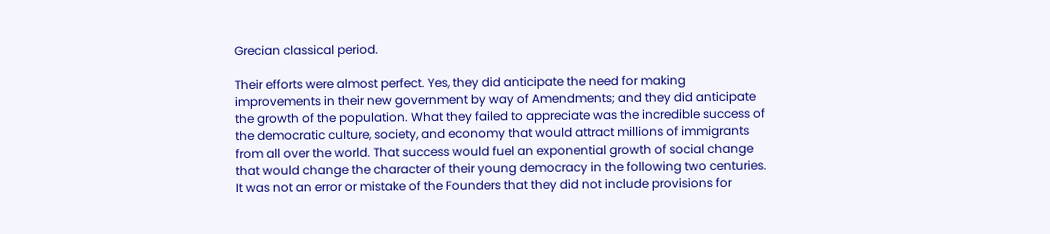Grecian classical period.

Their efforts were almost perfect. Yes, they did anticipate the need for making improvements in their new government by way of Amendments; and they did anticipate the growth of the population. What they failed to appreciate was the incredible success of the democratic culture, society, and economy that would attract millions of immigrants from all over the world. That success would fuel an exponential growth of social change that would change the character of their young democracy in the following two centuries. It was not an error or mistake of the Founders that they did not include provisions for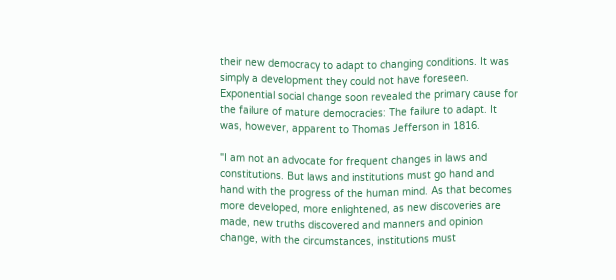their new democracy to adapt to changing conditions. It was simply a development they could not have foreseen. Exponential social change soon revealed the primary cause for the failure of mature democracies: The failure to adapt. It was, however, apparent to Thomas Jefferson in 1816.

"I am not an advocate for frequent changes in laws and constitutions. But laws and institutions must go hand and hand with the progress of the human mind. As that becomes more developed, more enlightened, as new discoveries are made, new truths discovered and manners and opinion change, with the circumstances, institutions must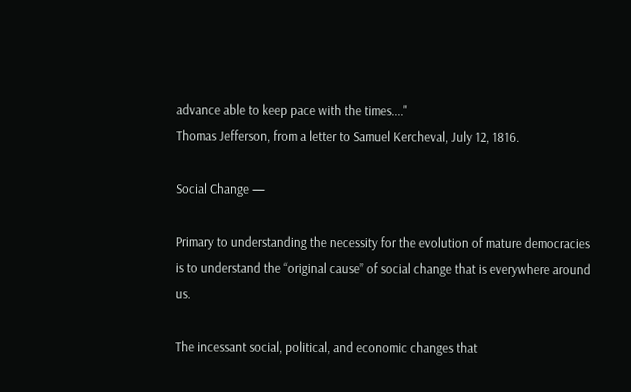advance able to keep pace with the times...."
Thomas Jefferson, from a letter to Samuel Kercheval, July 12, 1816.

Social Change —

Primary to understanding the necessity for the evolution of mature democracies is to understand the “original cause” of social change that is everywhere around us.

The incessant social, political, and economic changes that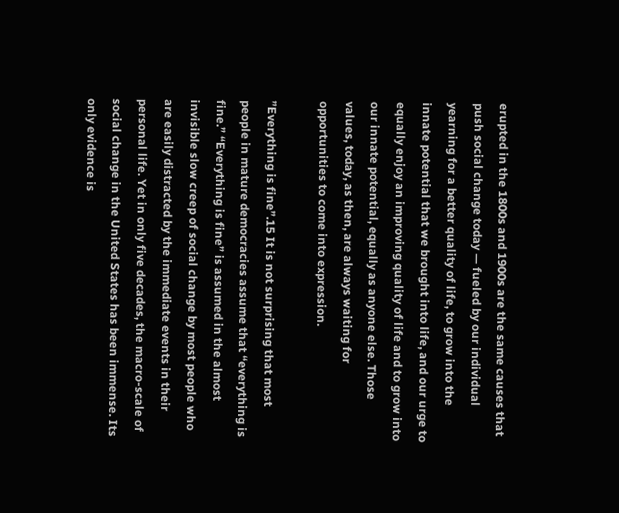erupted in the 1800s and 1900s are the same causes that push social change today — fueled by our individual yearning for a better quality of life, to grow into the innate potential that we brought into life, and our urge to equally enjoy an improving quality of life and to grow into our innate potential, equally as anyone else. Those values, today, as then, are always waiting for opportunities to come into expression.

”Everything is fine”.15 It is not surprising that most people in mature democracies assume that “everything is fine.” “Everything is fine” is assumed in the almost invisible slow creep of social change by most people who are easily distracted by the immediate events in their personal life. Yet in only five decades, the macro-scale of social change in the United States has been immense. Its only evidence is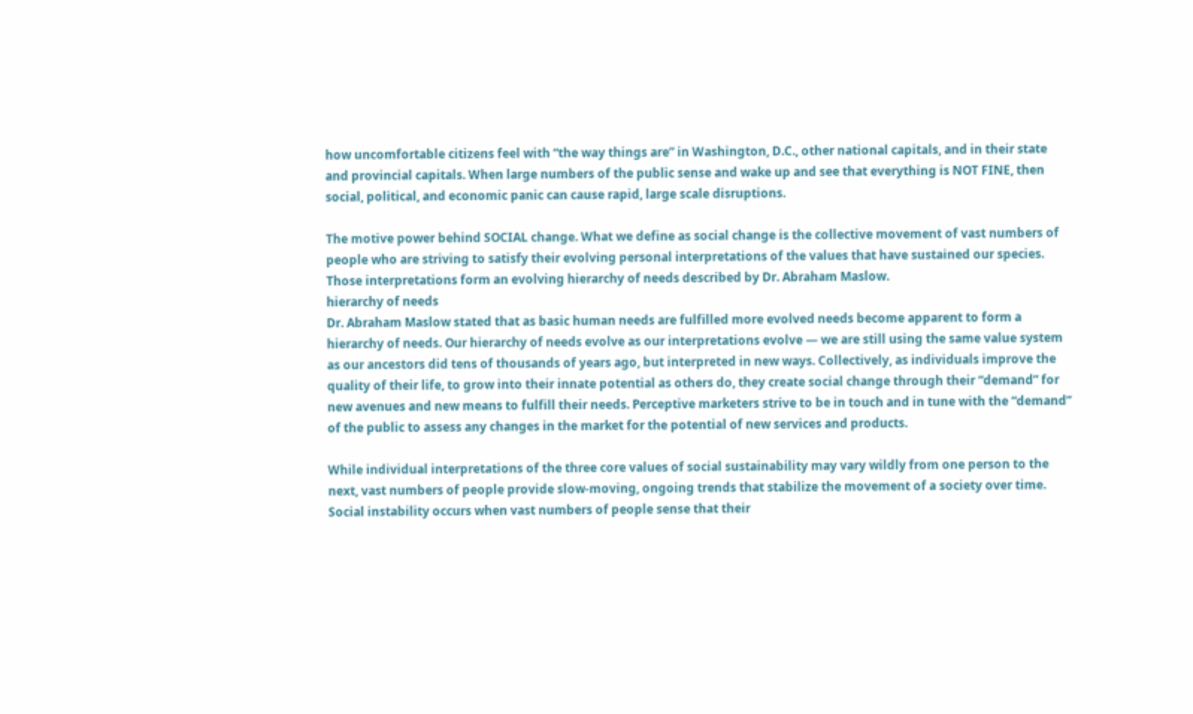how uncomfortable citizens feel with “the way things are” in Washington, D.C., other national capitals, and in their state and provincial capitals. When large numbers of the public sense and wake up and see that everything is NOT FINE, then social, political, and economic panic can cause rapid, large scale disruptions.

The motive power behind SOCIAL change. What we define as social change is the collective movement of vast numbers of people who are striving to satisfy their evolving personal interpretations of the values that have sustained our species. Those interpretations form an evolving hierarchy of needs described by Dr. Abraham Maslow.
hierarchy of needs
Dr. Abraham Maslow stated that as basic human needs are fulfilled more evolved needs become apparent to form a hierarchy of needs. Our hierarchy of needs evolve as our interpretations evolve — we are still using the same value system as our ancestors did tens of thousands of years ago, but interpreted in new ways. Collectively, as individuals improve the quality of their life, to grow into their innate potential as others do, they create social change through their “demand” for new avenues and new means to fulfill their needs. Perceptive marketers strive to be in touch and in tune with the “demand” of the public to assess any changes in the market for the potential of new services and products.

While individual interpretations of the three core values of social sustainability may vary wildly from one person to the next, vast numbers of people provide slow-moving, ongoing trends that stabilize the movement of a society over time. Social instability occurs when vast numbers of people sense that their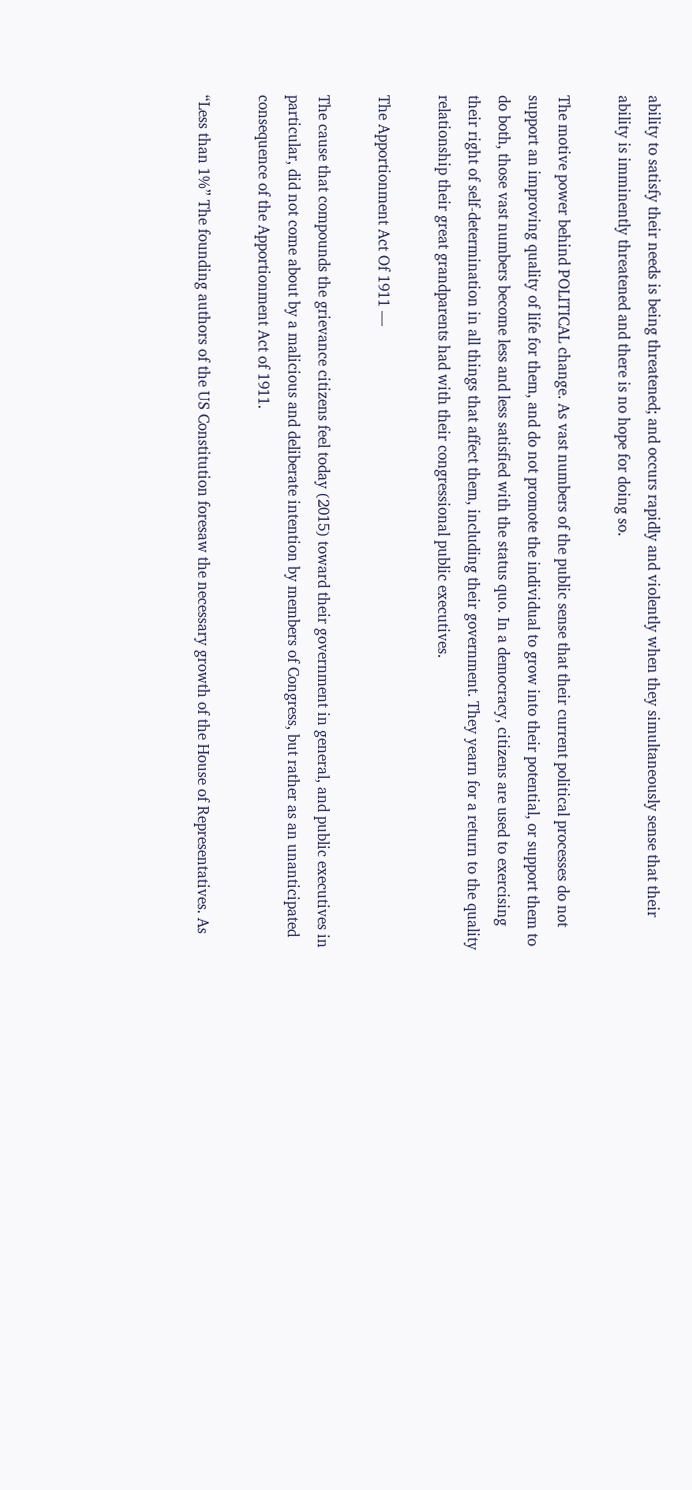ability to satisfy their needs is being threatened; and occurs rapidly and violently when they simultaneously sense that their ability is imminently threatened and there is no hope for doing so.

The motive power behind POLITICAL change. As vast numbers of the public sense that their current political processes do not support an improving quality of life for them, and do not promote the individual to grow into their potential, or support them to do both, those vast numbers become less and less satisfied with the status quo. In a democracy, citizens are used to exercising their right of self-determination in all things that affect them, including their government. They yearn for a return to the quality relationship their great grandparents had with their congressional public executives.

The Apportionment Act Of 1911 —

The cause that compounds the grievance citizens feel today (2015) toward their government in general, and public executives in particular, did not come about by a malicious and deliberate intention by members of Congress, but rather as an unanticipated consequence of the Apportionment Act of 1911.

“Less than 1%” The founding authors of the US Constitution foresaw the necessary growth of the House of Representatives. As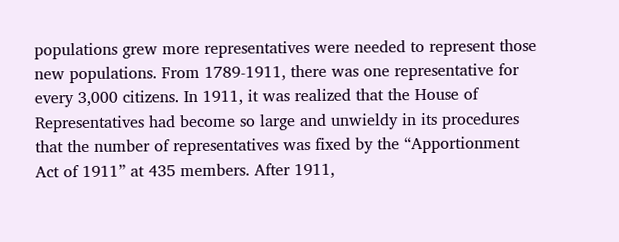populations grew more representatives were needed to represent those new populations. From 1789-1911, there was one representative for every 3,000 citizens. In 1911, it was realized that the House of Representatives had become so large and unwieldy in its procedures that the number of representatives was fixed by the “Apportionment Act of 1911” at 435 members. After 1911,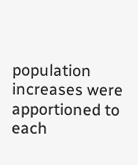population increases were apportioned to each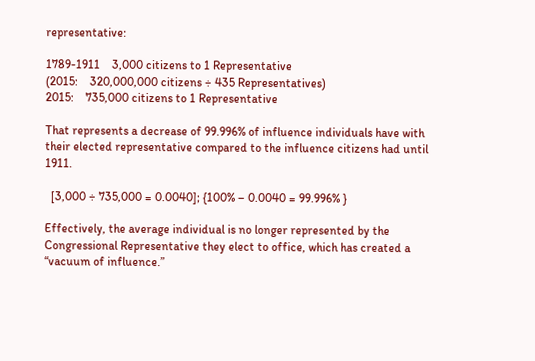representative:

1789-1911    3,000 citizens to 1 Representative
(2015:    320,000,000 citizens ÷ 435 Representatives)
2015:    735,000 citizens to 1 Representative

That represents a decrease of 99.996% of influence individuals have with their elected representative compared to the influence citizens had until 1911.

  [3,000 ÷ 735,000 = 0.0040]; {100% – 0.0040 = 99.996% }

Effectively, the average individual is no longer represented by the Congressional Representative they elect to office, which has created a “vacuum of influence.”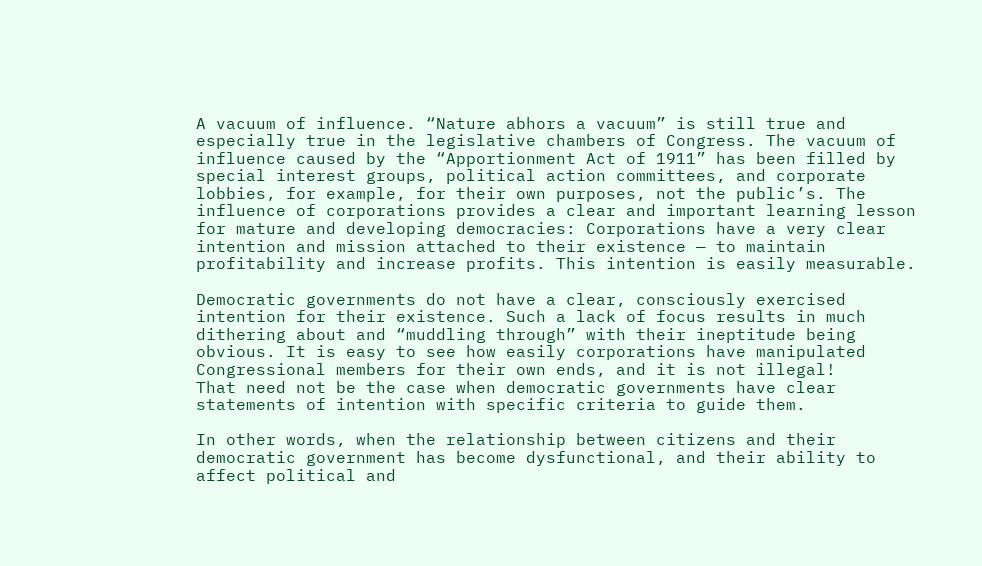A vacuum of influence. “Nature abhors a vacuum” is still true and especially true in the legislative chambers of Congress. The vacuum of influence caused by the “Apportionment Act of 1911” has been filled by special interest groups, political action committees, and corporate lobbies, for example, for their own purposes, not the public’s. The influence of corporations provides a clear and important learning lesson for mature and developing democracies: Corporations have a very clear intention and mission attached to their existence — to maintain profitability and increase profits. This intention is easily measurable.

Democratic governments do not have a clear, consciously exercised intention for their existence. Such a lack of focus results in much dithering about and “muddling through” with their ineptitude being obvious. It is easy to see how easily corporations have manipulated Congressional members for their own ends, and it is not illegal!
That need not be the case when democratic governments have clear statements of intention with specific criteria to guide them.

In other words, when the relationship between citizens and their democratic government has become dysfunctional, and their ability to affect political and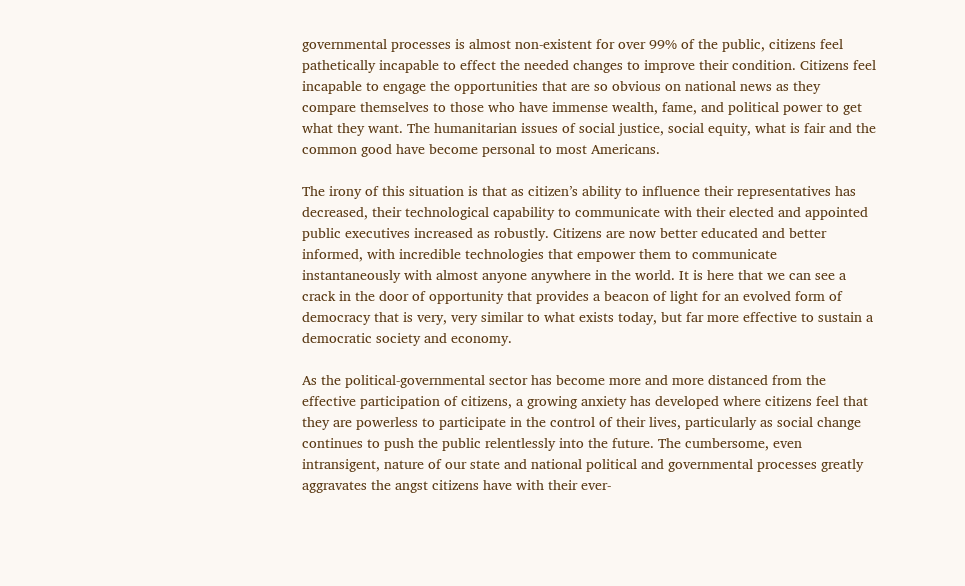governmental processes is almost non-existent for over 99% of the public, citizens feel pathetically incapable to effect the needed changes to improve their condition. Citizens feel incapable to engage the opportunities that are so obvious on national news as they compare themselves to those who have immense wealth, fame, and political power to get what they want. The humanitarian issues of social justice, social equity, what is fair and the common good have become personal to most Americans.

The irony of this situation is that as citizen’s ability to influence their representatives has decreased, their technological capability to communicate with their elected and appointed public executives increased as robustly. Citizens are now better educated and better informed, with incredible technologies that empower them to communicate instantaneously with almost anyone anywhere in the world. It is here that we can see a crack in the door of opportunity that provides a beacon of light for an evolved form of democracy that is very, very similar to what exists today, but far more effective to sustain a democratic society and economy.

As the political-governmental sector has become more and more distanced from the effective participation of citizens, a growing anxiety has developed where citizens feel that they are powerless to participate in the control of their lives, particularly as social change continues to push the public relentlessly into the future. The cumbersome, even intransigent, nature of our state and national political and governmental processes greatly aggravates the angst citizens have with their ever-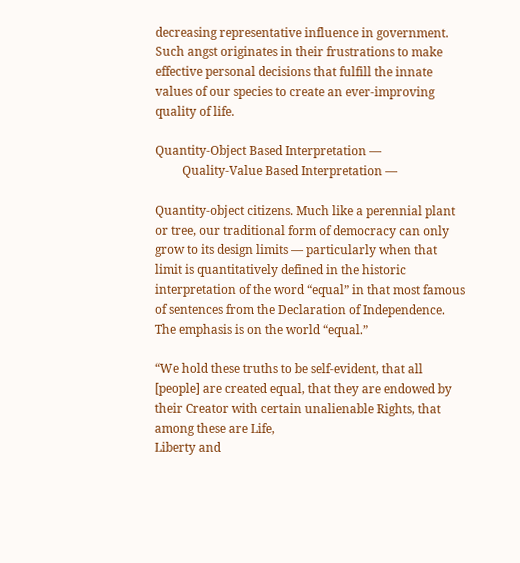decreasing representative influence in government. Such angst originates in their frustrations to make effective personal decisions that fulfill the innate values of our species to create an ever-improving quality of life.

Quantity-Object Based Interpretation —
         Quality-Value Based Interpretation —

Quantity-object citizens. Much like a perennial plant or tree, our traditional form of democracy can only grow to its design limits — particularly when that limit is quantitatively defined in the historic interpretation of the word “equal” in that most famous of sentences from the Declaration of Independence. The emphasis is on the world “equal.”

“We hold these truths to be self-evident, that all [people] are created equal, that they are endowed by their Creator with certain unalienable Rights, that among these are Life,
Liberty and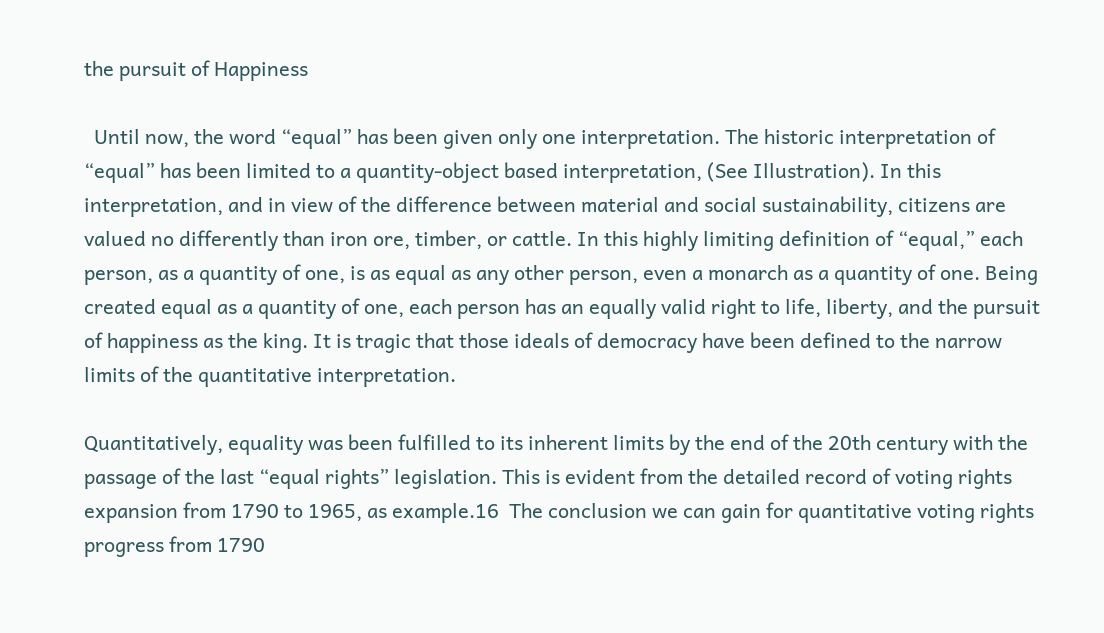the pursuit of Happiness

  Until now, the word “equal” has been given only one interpretation. The historic interpretation of “equal” has been limited to a quantity-object based interpretation, (See Illustration). In this interpretation, and in view of the difference between material and social sustainability, citizens are valued no differently than iron ore, timber, or cattle. In this highly limiting definition of “equal,” each person, as a quantity of one, is as equal as any other person, even a monarch as a quantity of one. Being created equal as a quantity of one, each person has an equally valid right to life, liberty, and the pursuit of happiness as the king. It is tragic that those ideals of democracy have been defined to the narrow limits of the quantitative interpretation.

Quantitatively, equality was been fulfilled to its inherent limits by the end of the 20th century with the passage of the last “equal rights” legislation. This is evident from the detailed record of voting rights expansion from 1790 to 1965, as example.16  The conclusion we can gain for quantitative voting rights progress from 1790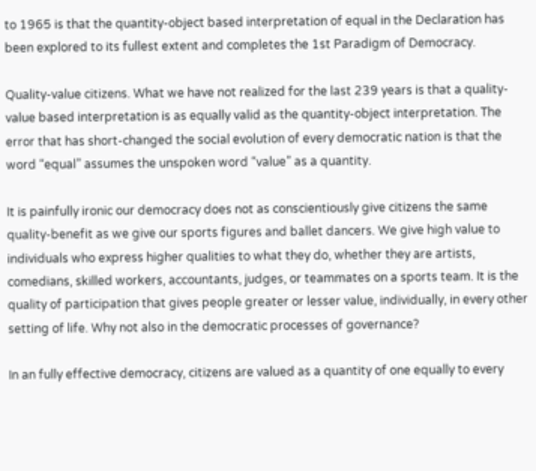to 1965 is that the quantity-object based interpretation of equal in the Declaration has been explored to its fullest extent and completes the 1st Paradigm of Democracy.

Quality-value citizens. What we have not realized for the last 239 years is that a quality-value based interpretation is as equally valid as the quantity-object interpretation. The error that has short-changed the social evolution of every democratic nation is that the word “equal” assumes the unspoken word “value” as a quantity.

It is painfully ironic our democracy does not as conscientiously give citizens the same quality-benefit as we give our sports figures and ballet dancers. We give high value to individuals who express higher qualities to what they do, whether they are artists, comedians, skilled workers, accountants, judges, or teammates on a sports team. It is the quality of participation that gives people greater or lesser value, individually, in every other setting of life. Why not also in the democratic processes of governance?

In an fully effective democracy, citizens are valued as a quantity of one equally to every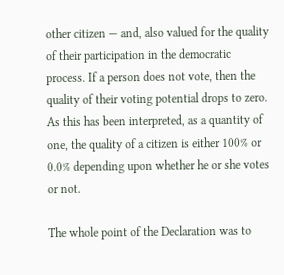other citizen — and, also valued for the quality of their participation in the democratic process. If a person does not vote, then the quality of their voting potential drops to zero. As this has been interpreted, as a quantity of one, the quality of a citizen is either 100% or 0.0% depending upon whether he or she votes or not.

The whole point of the Declaration was to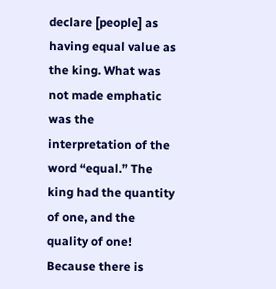declare [people] as having equal value as the king. What was not made emphatic was the interpretation of the word “equal.” The king had the quantity of one, and the quality of one! Because there is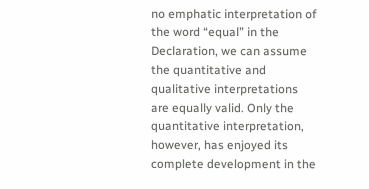no emphatic interpretation of the word “equal” in the Declaration, we can assume the quantitative and qualitative interpretations are equally valid. Only the quantitative interpretation, however, has enjoyed its complete development in the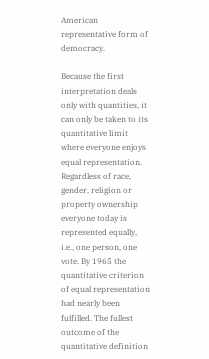American representative form of democracy.

Because the first interpretation deals only with quantities, it can only be taken to its quantitative limit where everyone enjoys equal representation. Regardless of race, gender, religion or property ownership everyone today is represented equally, i.e., one person, one vote. By 1965 the quantitative criterion of equal representation had nearly been fulfilled. The fullest outcome of the quantitative definition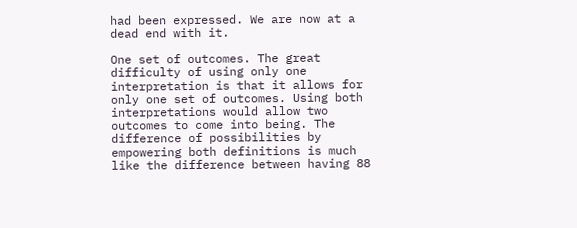had been expressed. We are now at a dead end with it.

One set of outcomes. The great difficulty of using only one interpretation is that it allows for only one set of outcomes. Using both interpretations would allow two outcomes to come into being. The difference of possibilities by empowering both definitions is much like the difference between having 88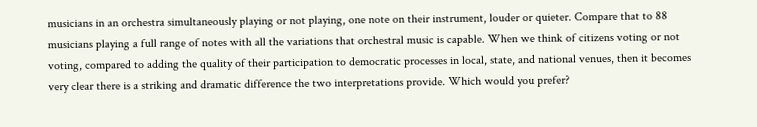musicians in an orchestra simultaneously playing or not playing, one note on their instrument, louder or quieter. Compare that to 88 musicians playing a full range of notes with all the variations that orchestral music is capable. When we think of citizens voting or not voting, compared to adding the quality of their participation to democratic processes in local, state, and national venues, then it becomes very clear there is a striking and dramatic difference the two interpretations provide. Which would you prefer?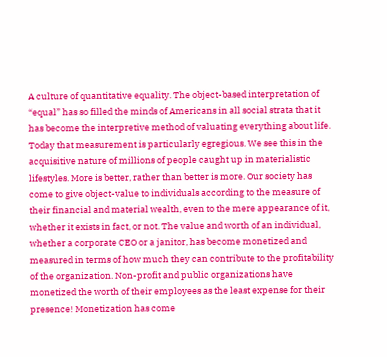A culture of quantitative equality. The object-based interpretation of “equal” has so filled the minds of Americans in all social strata that it has become the interpretive method of valuating everything about life. Today that measurement is particularly egregious. We see this in the acquisitive nature of millions of people caught up in materialistic lifestyles. More is better, rather than better is more. Our society has come to give object-value to individuals according to the measure of their financial and material wealth, even to the mere appearance of it, whether it exists in fact, or not. The value and worth of an individual, whether a corporate CEO or a janitor, has become monetized and measured in terms of how much they can contribute to the profitability of the organization. Non-profit and public organizations have monetized the worth of their employees as the least expense for their presence! Monetization has come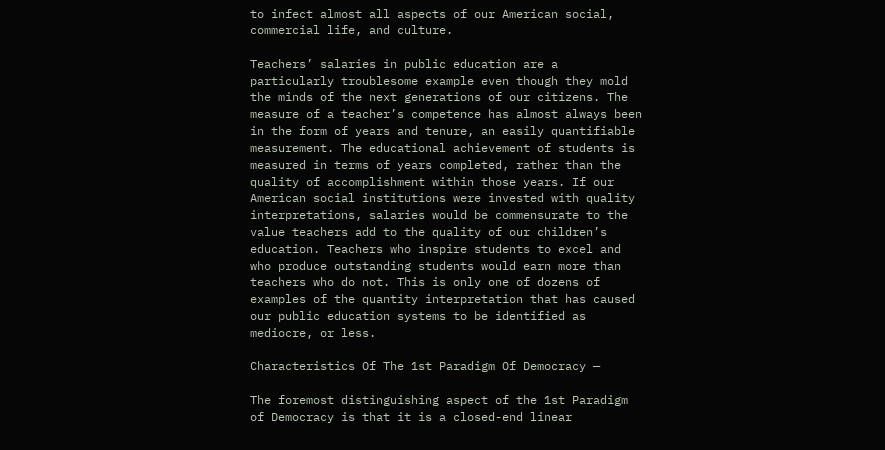to infect almost all aspects of our American social, commercial life, and culture.

Teachers’ salaries in public education are a particularly troublesome example even though they mold the minds of the next generations of our citizens. The measure of a teacher’s competence has almost always been in the form of years and tenure, an easily quantifiable measurement. The educational achievement of students is measured in terms of years completed, rather than the quality of accomplishment within those years. If our American social institutions were invested with quality interpretations, salaries would be commensurate to the value teachers add to the quality of our children’s education. Teachers who inspire students to excel and who produce outstanding students would earn more than teachers who do not. This is only one of dozens of examples of the quantity interpretation that has caused our public education systems to be identified as mediocre, or less.

Characteristics Of The 1st Paradigm Of Democracy —

The foremost distinguishing aspect of the 1st Paradigm of Democracy is that it is a closed-end linear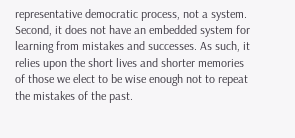representative democratic process, not a system. Second, it does not have an embedded system for learning from mistakes and successes. As such, it relies upon the short lives and shorter memories of those we elect to be wise enough not to repeat the mistakes of the past.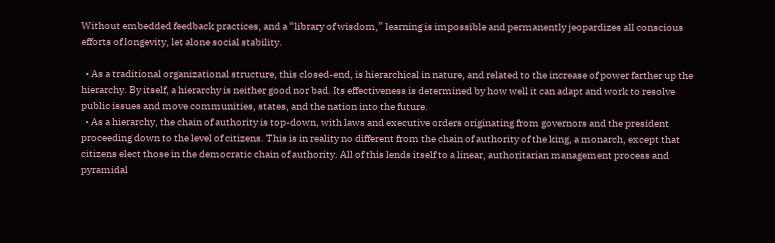Without embedded feedback practices, and a “library of wisdom,” learning is impossible and permanently jeopardizes all conscious efforts of longevity, let alone social stability.

  • As a traditional organizational structure, this closed-end, is hierarchical in nature, and related to the increase of power farther up the hierarchy. By itself, a hierarchy is neither good nor bad. Its effectiveness is determined by how well it can adapt and work to resolve public issues and move communities, states, and the nation into the future.
  • As a hierarchy, the chain of authority is top-down, with laws and executive orders originating from governors and the president proceeding down to the level of citizens. This is in reality no different from the chain of authority of the king, a monarch, except that citizens elect those in the democratic chain of authority. All of this lends itself to a linear, authoritarian management process and pyramidal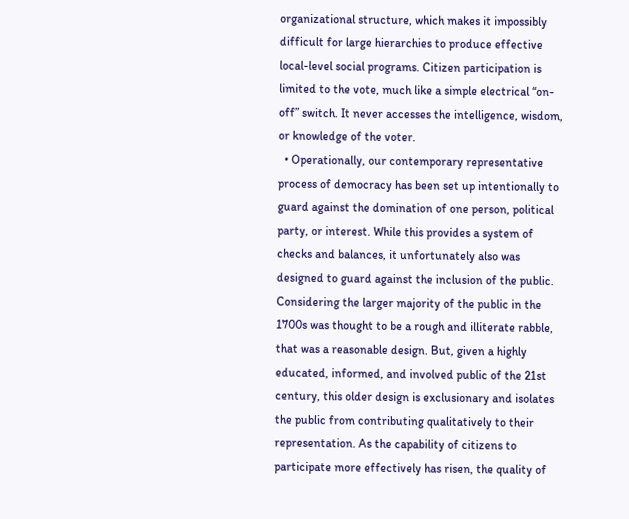organizational structure, which makes it impossibly difficult for large hierarchies to produce effective local-level social programs. Citizen participation is limited to the vote, much like a simple electrical “on-off” switch. It never accesses the intelligence, wisdom, or knowledge of the voter.
  • Operationally, our contemporary representative process of democracy has been set up intentionally to guard against the domination of one person, political party, or interest. While this provides a system of checks and balances, it unfortunately also was designed to guard against the inclusion of the public. Considering the larger majority of the public in the 1700s was thought to be a rough and illiterate rabble, that was a reasonable design. But, given a highly educated, informed, and involved public of the 21st century, this older design is exclusionary and isolates the public from contributing qualitatively to their representation. As the capability of citizens to participate more effectively has risen, the quality of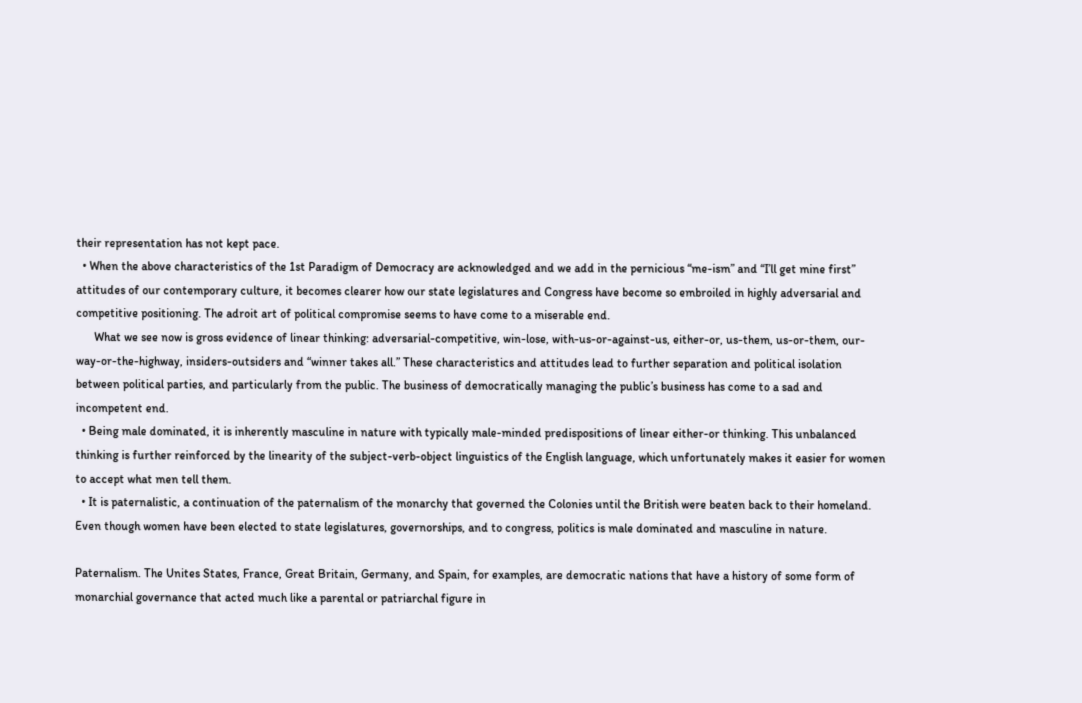their representation has not kept pace.
  • When the above characteristics of the 1st Paradigm of Democracy are acknowledged and we add in the pernicious “me-ism” and “I’ll get mine first” attitudes of our contemporary culture, it becomes clearer how our state legislatures and Congress have become so embroiled in highly adversarial and competitive positioning. The adroit art of political compromise seems to have come to a miserable end.
      What we see now is gross evidence of linear thinking: adversarial-competitive, win-lose, with-us-or-against-us, either-or, us-them, us-or-them, our-way-or-the-highway, insiders-outsiders and “winner takes all.” These characteristics and attitudes lead to further separation and political isolation between political parties, and particularly from the public. The business of democratically managing the public’s business has come to a sad and incompetent end.
  • Being male dominated, it is inherently masculine in nature with typically male-minded predispositions of linear either-or thinking. This unbalanced thinking is further reinforced by the linearity of the subject-verb-object linguistics of the English language, which unfortunately makes it easier for women to accept what men tell them.
  • It is paternalistic, a continuation of the paternalism of the monarchy that governed the Colonies until the British were beaten back to their homeland. Even though women have been elected to state legislatures, governorships, and to congress, politics is male dominated and masculine in nature.

Paternalism. The Unites States, France, Great Britain, Germany, and Spain, for examples, are democratic nations that have a history of some form of monarchial governance that acted much like a parental or patriarchal figure in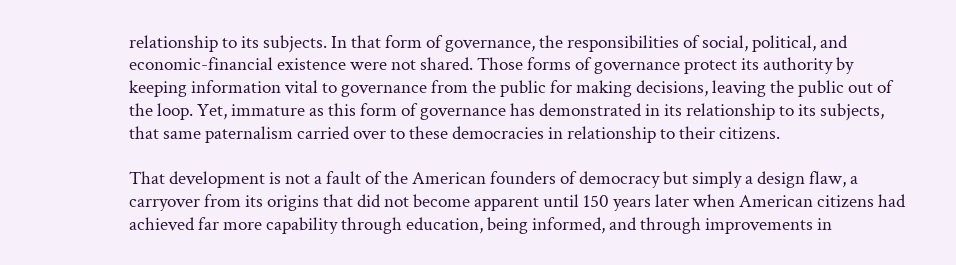relationship to its subjects. In that form of governance, the responsibilities of social, political, and economic-financial existence were not shared. Those forms of governance protect its authority by keeping information vital to governance from the public for making decisions, leaving the public out of the loop. Yet, immature as this form of governance has demonstrated in its relationship to its subjects, that same paternalism carried over to these democracies in relationship to their citizens.

That development is not a fault of the American founders of democracy but simply a design flaw, a carryover from its origins that did not become apparent until 150 years later when American citizens had achieved far more capability through education, being informed, and through improvements in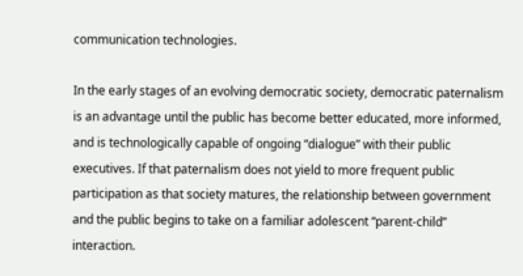communication technologies.

In the early stages of an evolving democratic society, democratic paternalism is an advantage until the public has become better educated, more informed, and is technologically capable of ongoing “dialogue” with their public executives. If that paternalism does not yield to more frequent public participation as that society matures, the relationship between government and the public begins to take on a familiar adolescent “parent-child” interaction.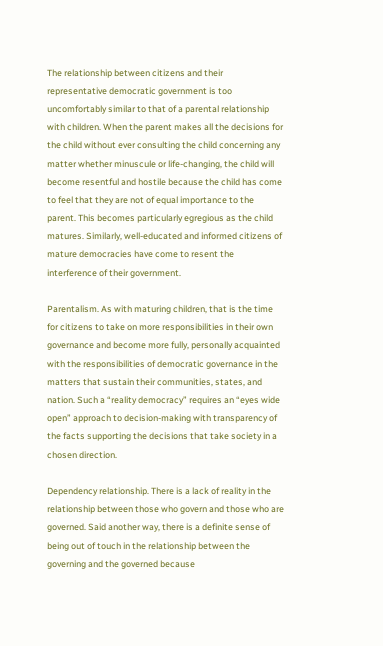The relationship between citizens and their representative democratic government is too uncomfortably similar to that of a parental relationship with children. When the parent makes all the decisions for the child without ever consulting the child concerning any matter whether minuscule or life-changing, the child will become resentful and hostile because the child has come to feel that they are not of equal importance to the parent. This becomes particularly egregious as the child matures. Similarly, well-educated and informed citizens of mature democracies have come to resent the interference of their government.

Parentalism. As with maturing children, that is the time for citizens to take on more responsibilities in their own governance and become more fully, personally acquainted with the responsibilities of democratic governance in the matters that sustain their communities, states, and nation. Such a “reality democracy” requires an “eyes wide open” approach to decision-making with transparency of the facts supporting the decisions that take society in a chosen direction.

Dependency relationship. There is a lack of reality in the relationship between those who govern and those who are governed. Said another way, there is a definite sense of being out of touch in the relationship between the governing and the governed because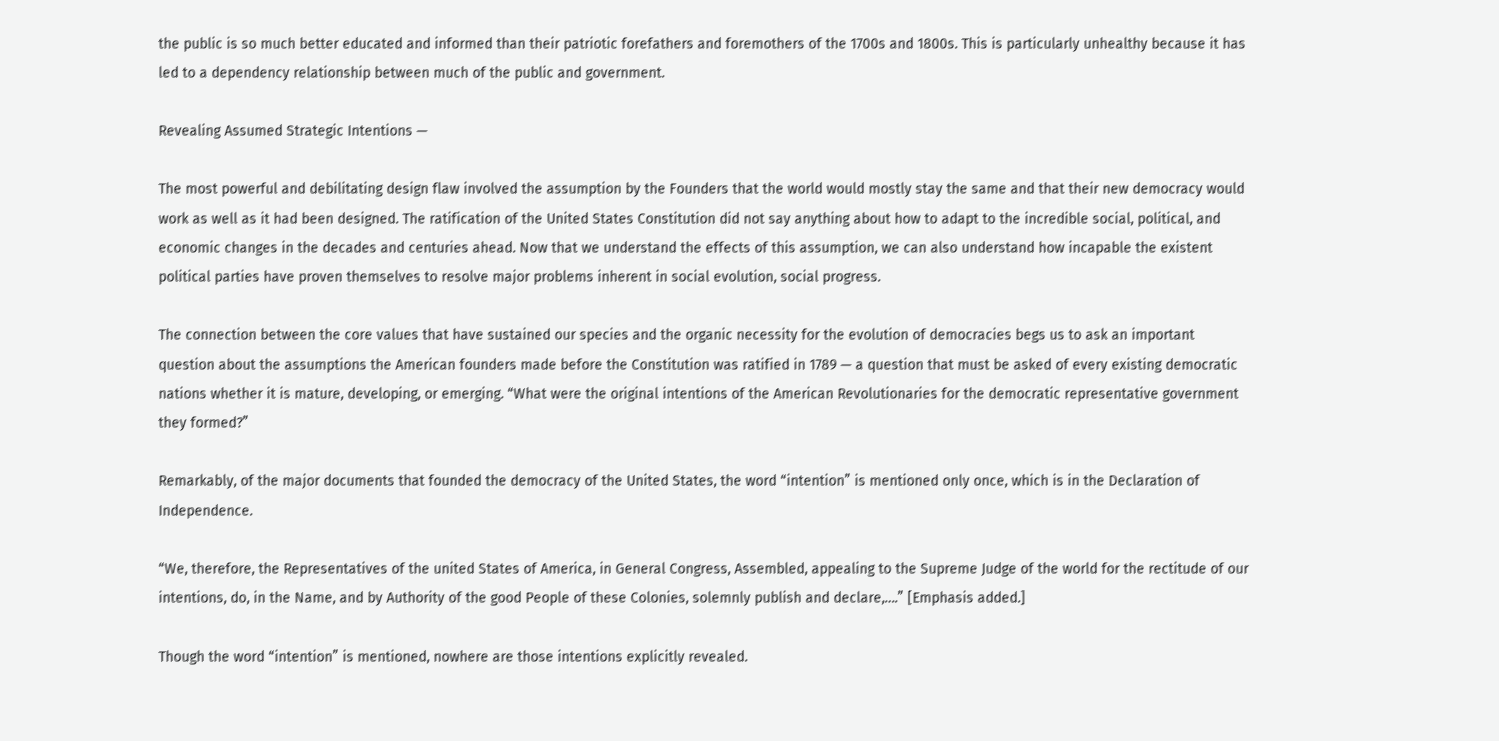the public is so much better educated and informed than their patriotic forefathers and foremothers of the 1700s and 1800s. This is particularly unhealthy because it has led to a dependency relationship between much of the public and government.

Revealing Assumed Strategic Intentions —

The most powerful and debilitating design flaw involved the assumption by the Founders that the world would mostly stay the same and that their new democracy would work as well as it had been designed. The ratification of the United States Constitution did not say anything about how to adapt to the incredible social, political, and economic changes in the decades and centuries ahead. Now that we understand the effects of this assumption, we can also understand how incapable the existent political parties have proven themselves to resolve major problems inherent in social evolution, social progress.

The connection between the core values that have sustained our species and the organic necessity for the evolution of democracies begs us to ask an important question about the assumptions the American founders made before the Constitution was ratified in 1789 — a question that must be asked of every existing democratic nations whether it is mature, developing, or emerging. “What were the original intentions of the American Revolutionaries for the democratic representative government they formed?”

Remarkably, of the major documents that founded the democracy of the United States, the word “intention” is mentioned only once, which is in the Declaration of Independence.

“We, therefore, the Representatives of the united States of America, in General Congress, Assembled, appealing to the Supreme Judge of the world for the rectitude of our intentions, do, in the Name, and by Authority of the good People of these Colonies, solemnly publish and declare,….” [Emphasis added.]

Though the word “intention” is mentioned, nowhere are those intentions explicitly revealed.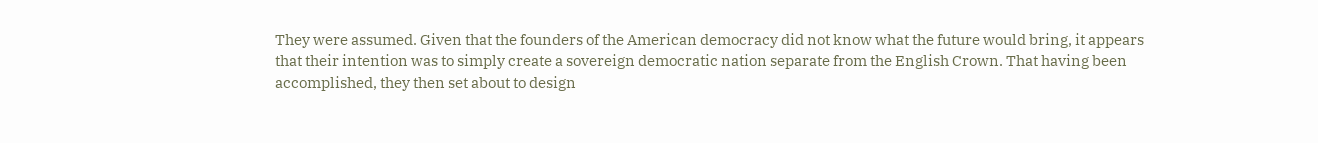They were assumed. Given that the founders of the American democracy did not know what the future would bring, it appears that their intention was to simply create a sovereign democratic nation separate from the English Crown. That having been accomplished, they then set about to design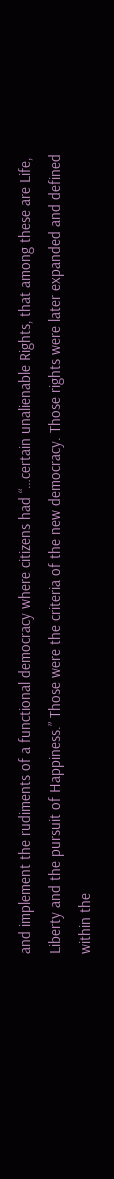and implement the rudiments of a functional democracy where citizens had “…certain unalienable Rights, that among these are Life, Liberty and the pursuit of Happiness.” Those were the criteria of the new democracy. Those rights were later expanded and defined within the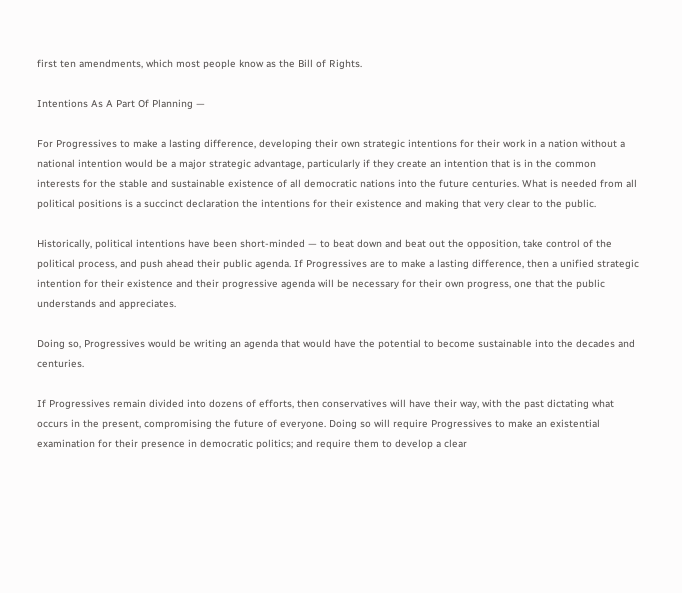first ten amendments, which most people know as the Bill of Rights.

Intentions As A Part Of Planning —

For Progressives to make a lasting difference, developing their own strategic intentions for their work in a nation without a national intention would be a major strategic advantage, particularly if they create an intention that is in the common interests for the stable and sustainable existence of all democratic nations into the future centuries. What is needed from all political positions is a succinct declaration the intentions for their existence and making that very clear to the public.

Historically, political intentions have been short-minded — to beat down and beat out the opposition, take control of the political process, and push ahead their public agenda. If Progressives are to make a lasting difference, then a unified strategic intention for their existence and their progressive agenda will be necessary for their own progress, one that the public understands and appreciates.

Doing so, Progressives would be writing an agenda that would have the potential to become sustainable into the decades and centuries.

If Progressives remain divided into dozens of efforts, then conservatives will have their way, with the past dictating what occurs in the present, compromising the future of everyone. Doing so will require Progressives to make an existential examination for their presence in democratic politics; and require them to develop a clear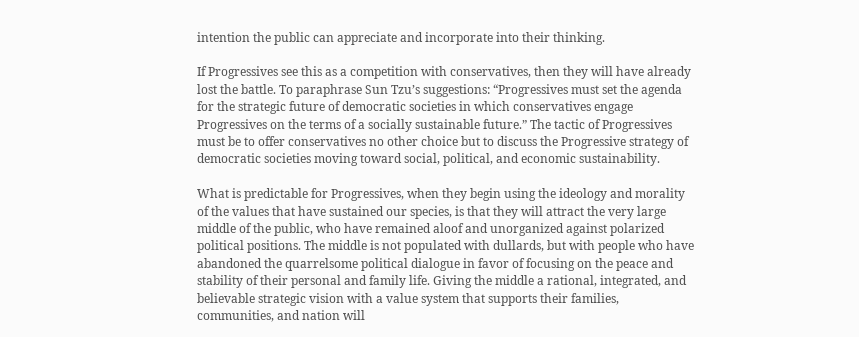intention the public can appreciate and incorporate into their thinking.

If Progressives see this as a competition with conservatives, then they will have already lost the battle. To paraphrase Sun Tzu’s suggestions: “Progressives must set the agenda for the strategic future of democratic societies in which conservatives engage Progressives on the terms of a socially sustainable future.” The tactic of Progressives must be to offer conservatives no other choice but to discuss the Progressive strategy of democratic societies moving toward social, political, and economic sustainability.

What is predictable for Progressives, when they begin using the ideology and morality of the values that have sustained our species, is that they will attract the very large middle of the public, who have remained aloof and unorganized against polarized political positions. The middle is not populated with dullards, but with people who have abandoned the quarrelsome political dialogue in favor of focusing on the peace and stability of their personal and family life. Giving the middle a rational, integrated, and believable strategic vision with a value system that supports their families, communities, and nation will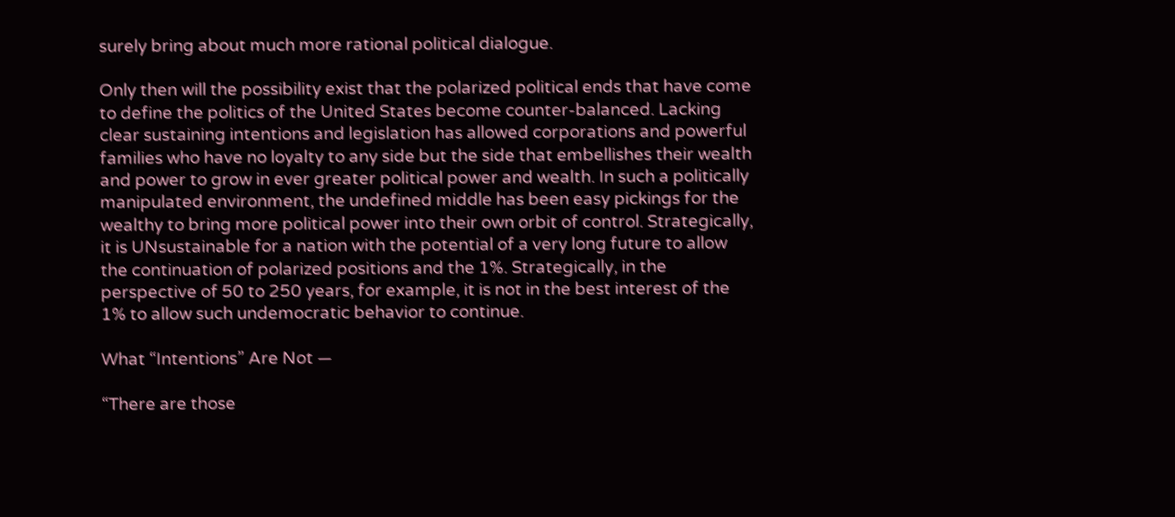surely bring about much more rational political dialogue.

Only then will the possibility exist that the polarized political ends that have come to define the politics of the United States become counter-balanced. Lacking clear sustaining intentions and legislation has allowed corporations and powerful families who have no loyalty to any side but the side that embellishes their wealth and power to grow in ever greater political power and wealth. In such a politically manipulated environment, the undefined middle has been easy pickings for the wealthy to bring more political power into their own orbit of control. Strategically, it is UNsustainable for a nation with the potential of a very long future to allow the continuation of polarized positions and the 1%. Strategically, in the perspective of 50 to 250 years, for example, it is not in the best interest of the 1% to allow such undemocratic behavior to continue.

What “Intentions” Are Not —

“There are those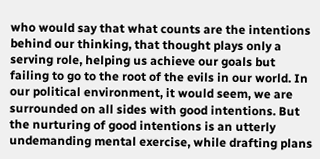who would say that what counts are the intentions behind our thinking, that thought plays only a serving role, helping us achieve our goals but failing to go to the root of the evils in our world. In our political environment, it would seem, we are surrounded on all sides with good intentions. But the nurturing of good intentions is an utterly undemanding mental exercise, while drafting plans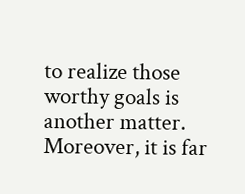to realize those worthy goals is another matter. Moreover, it is far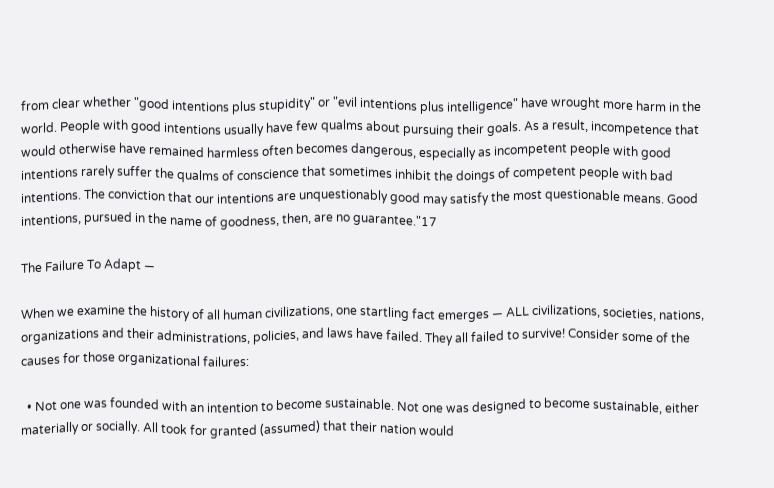from clear whether "good intentions plus stupidity" or "evil intentions plus intelligence" have wrought more harm in the world. People with good intentions usually have few qualms about pursuing their goals. As a result, incompetence that would otherwise have remained harmless often becomes dangerous, especially as incompetent people with good intentions rarely suffer the qualms of conscience that sometimes inhibit the doings of competent people with bad intentions. The conviction that our intentions are unquestionably good may satisfy the most questionable means. Good intentions, pursued in the name of goodness, then, are no guarantee."17

The Failure To Adapt —

When we examine the history of all human civilizations, one startling fact emerges — ALL civilizations, societies, nations, organizations and their administrations, policies, and laws have failed. They all failed to survive! Consider some of the causes for those organizational failures:

  • Not one was founded with an intention to become sustainable. Not one was designed to become sustainable, either materially or socially. All took for granted (assumed) that their nation would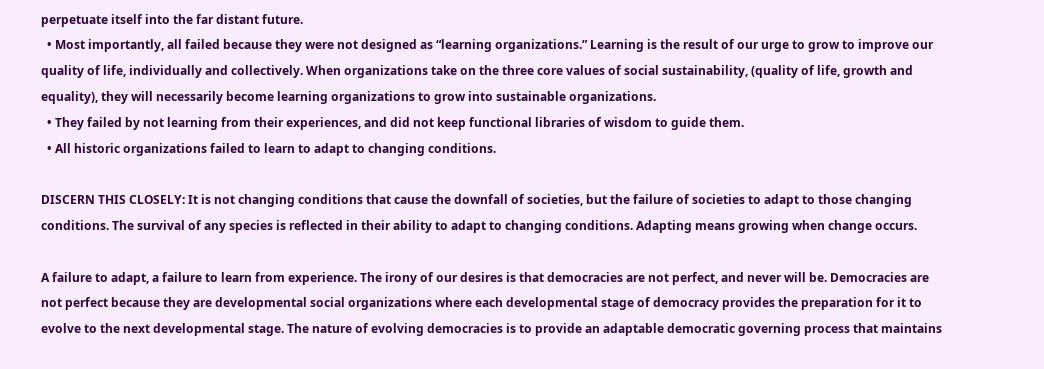perpetuate itself into the far distant future.
  • Most importantly, all failed because they were not designed as “learning organizations.” Learning is the result of our urge to grow to improve our quality of life, individually and collectively. When organizations take on the three core values of social sustainability, (quality of life, growth and equality), they will necessarily become learning organizations to grow into sustainable organizations.
  • They failed by not learning from their experiences, and did not keep functional libraries of wisdom to guide them.
  • All historic organizations failed to learn to adapt to changing conditions.

DISCERN THIS CLOSELY: It is not changing conditions that cause the downfall of societies, but the failure of societies to adapt to those changing conditions. The survival of any species is reflected in their ability to adapt to changing conditions. Adapting means growing when change occurs.

A failure to adapt, a failure to learn from experience. The irony of our desires is that democracies are not perfect, and never will be. Democracies are not perfect because they are developmental social organizations where each developmental stage of democracy provides the preparation for it to evolve to the next developmental stage. The nature of evolving democracies is to provide an adaptable democratic governing process that maintains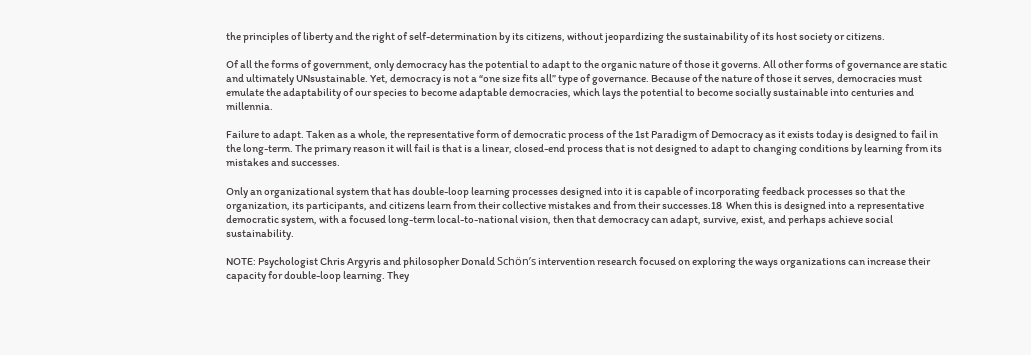the principles of liberty and the right of self-determination by its citizens, without jeopardizing the sustainability of its host society or citizens.

Of all the forms of government, only democracy has the potential to adapt to the organic nature of those it governs. All other forms of governance are static and ultimately UNsustainable. Yet, democracy is not a “one size fits all” type of governance. Because of the nature of those it serves, democracies must emulate the adaptability of our species to become adaptable democracies, which lays the potential to become socially sustainable into centuries and millennia.

Failure to adapt. Taken as a whole, the representative form of democratic process of the 1st Paradigm of Democracy as it exists today is designed to fail in the long-term. The primary reason it will fail is that is a linear, closed-end process that is not designed to adapt to changing conditions by learning from its mistakes and successes.

Only an organizational system that has double-loop learning processes designed into it is capable of incorporating feedback processes so that the organization, its participants, and citizens learn from their collective mistakes and from their successes.18  When this is designed into a representative democratic system, with a focused long-term local-to-national vision, then that democracy can adapt, survive, exist, and perhaps achieve social sustainability.

NOTE: Psychologist Chris Argyris and philosopher Donald Schön’s intervention research focused on exploring the ways organizations can increase their capacity for double-loop learning. They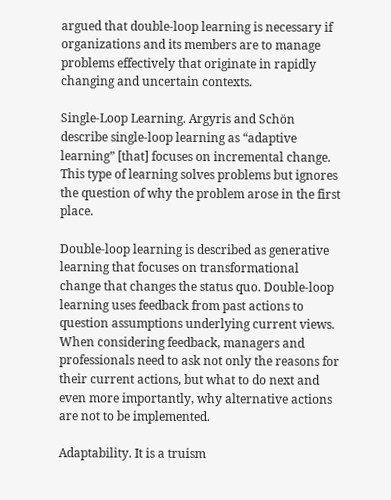argued that double-loop learning is necessary if organizations and its members are to manage problems effectively that originate in rapidly changing and uncertain contexts.

Single-Loop Learning. Argyris and Schön describe single-loop learning as “adaptive learning” [that] focuses on incremental change. This type of learning solves problems but ignores the question of why the problem arose in the first place.

Double-loop learning is described as generative learning that focuses on transformational change that changes the status quo. Double-loop learning uses feedback from past actions to question assumptions underlying current views. When considering feedback, managers and professionals need to ask not only the reasons for their current actions, but what to do next and even more importantly, why alternative actions are not to be implemented.

Adaptability. It is a truism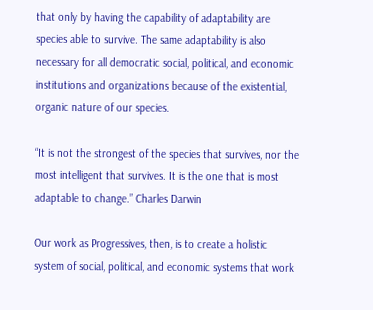that only by having the capability of adaptability are species able to survive. The same adaptability is also necessary for all democratic social, political, and economic institutions and organizations because of the existential, organic nature of our species.

“It is not the strongest of the species that survives, nor the most intelligent that survives. It is the one that is most adaptable to change.” Charles Darwin

Our work as Progressives, then, is to create a holistic system of social, political, and economic systems that work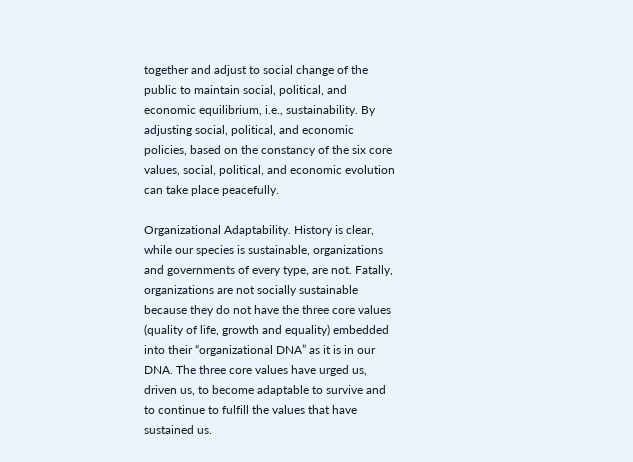together and adjust to social change of the public to maintain social, political, and economic equilibrium, i.e., sustainability. By adjusting social, political, and economic policies, based on the constancy of the six core values, social, political, and economic evolution can take place peacefully.

Organizational Adaptability. History is clear, while our species is sustainable, organizations and governments of every type, are not. Fatally, organizations are not socially sustainable because they do not have the three core values (quality of life, growth and equality) embedded into their “organizational DNA” as it is in our DNA. The three core values have urged us, driven us, to become adaptable to survive and to continue to fulfill the values that have sustained us.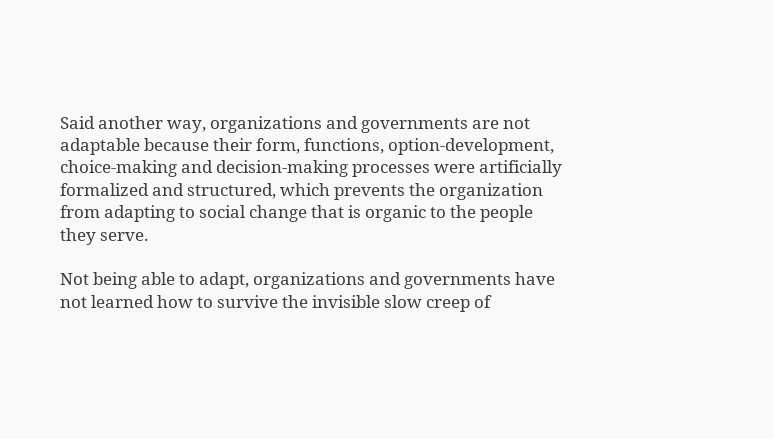Said another way, organizations and governments are not adaptable because their form, functions, option-development, choice-making and decision-making processes were artificially formalized and structured, which prevents the organization from adapting to social change that is organic to the people they serve.

Not being able to adapt, organizations and governments have not learned how to survive the invisible slow creep of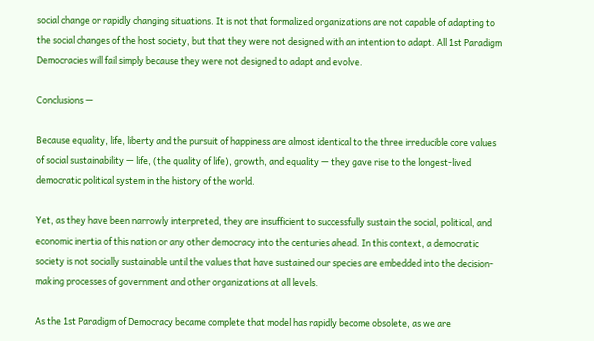social change or rapidly changing situations. It is not that formalized organizations are not capable of adapting to the social changes of the host society, but that they were not designed with an intention to adapt. All 1st Paradigm Democracies will fail simply because they were not designed to adapt and evolve.

Conclusions —

Because equality, life, liberty and the pursuit of happiness are almost identical to the three irreducible core values of social sustainability — life, (the quality of life), growth, and equality — they gave rise to the longest-lived democratic political system in the history of the world.

Yet, as they have been narrowly interpreted, they are insufficient to successfully sustain the social, political, and economic inertia of this nation or any other democracy into the centuries ahead. In this context, a democratic society is not socially sustainable until the values that have sustained our species are embedded into the decision-making processes of government and other organizations at all levels.

As the 1st Paradigm of Democracy became complete that model has rapidly become obsolete, as we are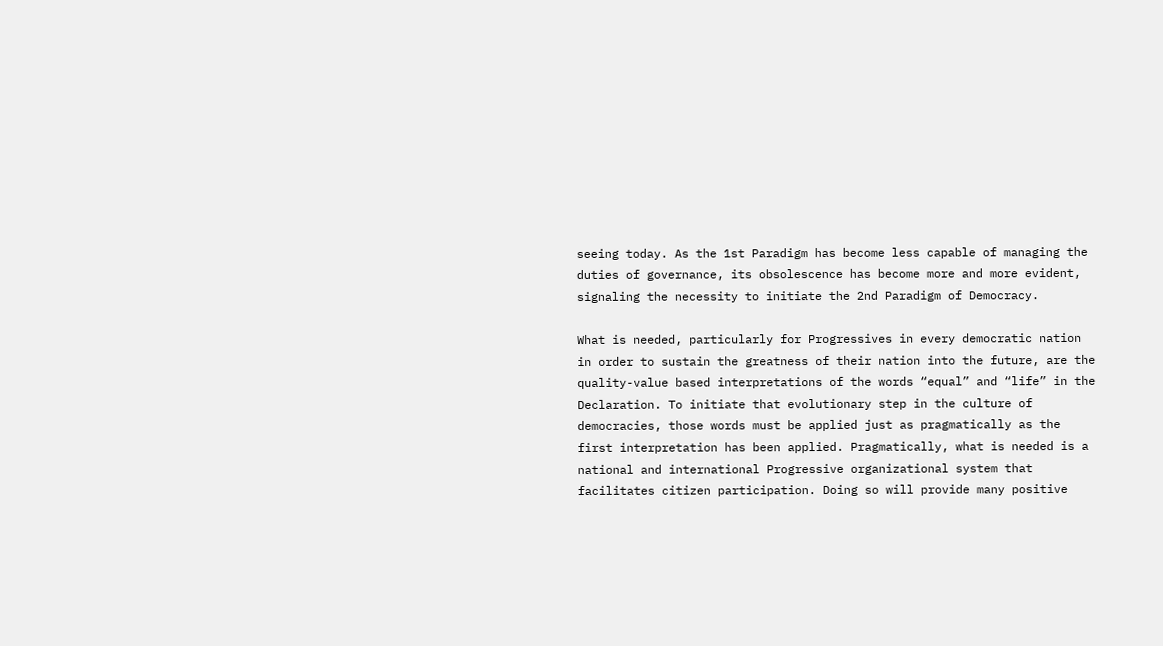seeing today. As the 1st Paradigm has become less capable of managing the duties of governance, its obsolescence has become more and more evident, signaling the necessity to initiate the 2nd Paradigm of Democracy.

What is needed, particularly for Progressives in every democratic nation in order to sustain the greatness of their nation into the future, are the quality-value based interpretations of the words “equal” and “life” in the Declaration. To initiate that evolutionary step in the culture of democracies, those words must be applied just as pragmatically as the first interpretation has been applied. Pragmatically, what is needed is a national and international Progressive organizational system that facilitates citizen participation. Doing so will provide many positive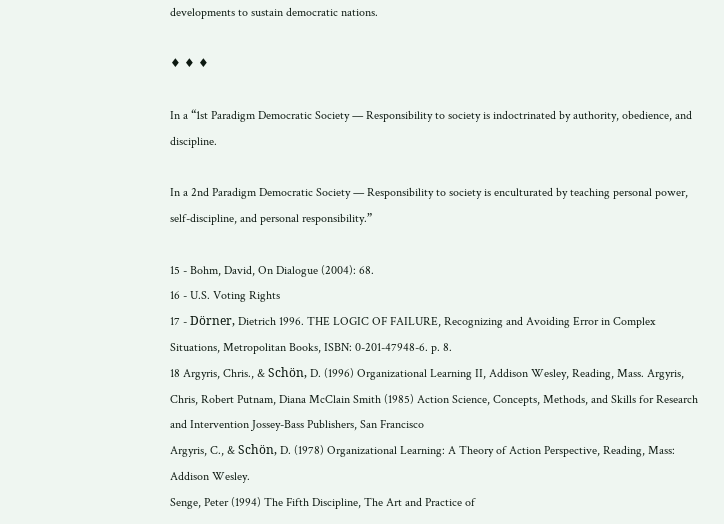developments to sustain democratic nations.

♦ ♦ ♦

In a “1st Paradigm Democratic Society — Responsibility to society is indoctrinated by authority, obedience, and discipline.

In a 2nd Paradigm Democratic Society — Responsibility to society is enculturated by teaching personal power, self-discipline, and personal responsibility.”

15 - Bohm, David, On Dialogue (2004): 68.
16 - U.S. Voting Rights
17 - Dörner, Dietrich 1996. THE LOGIC OF FAILURE, Recognizing and Avoiding Error in Complex Situations, Metropolitan Books, ISBN: 0-201-47948-6. p. 8.
18 Argyris, Chris., & Schön, D. (1996) Organizational Learning II, Addison Wesley, Reading, Mass. Argyris, Chris, Robert Putnam, Diana McClain Smith (1985) Action Science, Concepts, Methods, and Skills for Research and Intervention Jossey-Bass Publishers, San Francisco
Argyris, C., & Schön, D. (1978) Organizational Learning: A Theory of Action Perspective, Reading, Mass: Addison Wesley.
Senge, Peter (1994) The Fifth Discipline, The Art and Practice of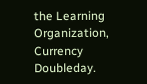the Learning Organization, Currency Doubleday.